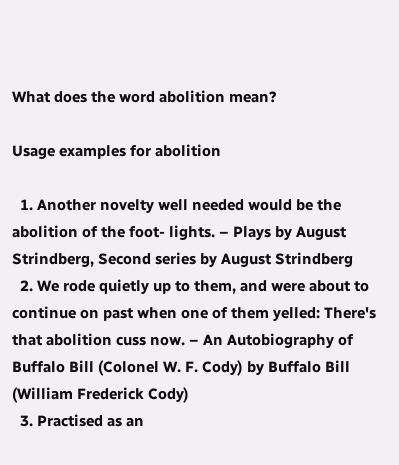What does the word abolition mean?

Usage examples for abolition

  1. Another novelty well needed would be the abolition of the foot- lights. – Plays by August Strindberg, Second series by August Strindberg
  2. We rode quietly up to them, and were about to continue on past when one of them yelled: There's that abolition cuss now. – An Autobiography of Buffalo Bill (Colonel W. F. Cody) by Buffalo Bill (William Frederick Cody)
  3. Practised as an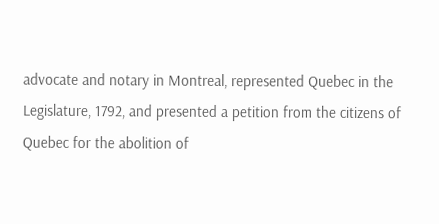advocate and notary in Montreal, represented Quebec in the Legislature, 1792, and presented a petition from the citizens of Quebec for the abolition of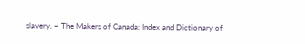slavery. – The Makers of Canada: Index and Dictionary of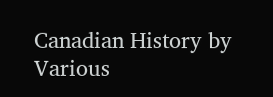Canadian History by Various